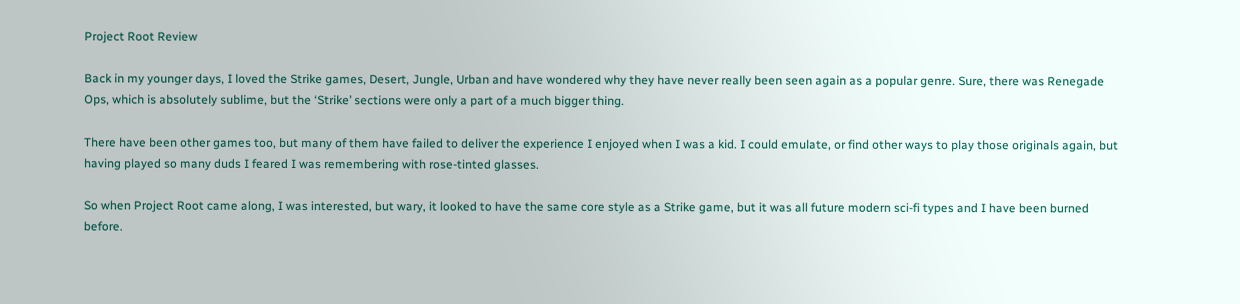Project Root Review

Back in my younger days, I loved the Strike games, Desert, Jungle, Urban and have wondered why they have never really been seen again as a popular genre. Sure, there was Renegade Ops, which is absolutely sublime, but the ‘Strike’ sections were only a part of a much bigger thing.

There have been other games too, but many of them have failed to deliver the experience I enjoyed when I was a kid. I could emulate, or find other ways to play those originals again, but having played so many duds I feared I was remembering with rose-tinted glasses.

So when Project Root came along, I was interested, but wary, it looked to have the same core style as a Strike game, but it was all future modern sci-fi types and I have been burned before.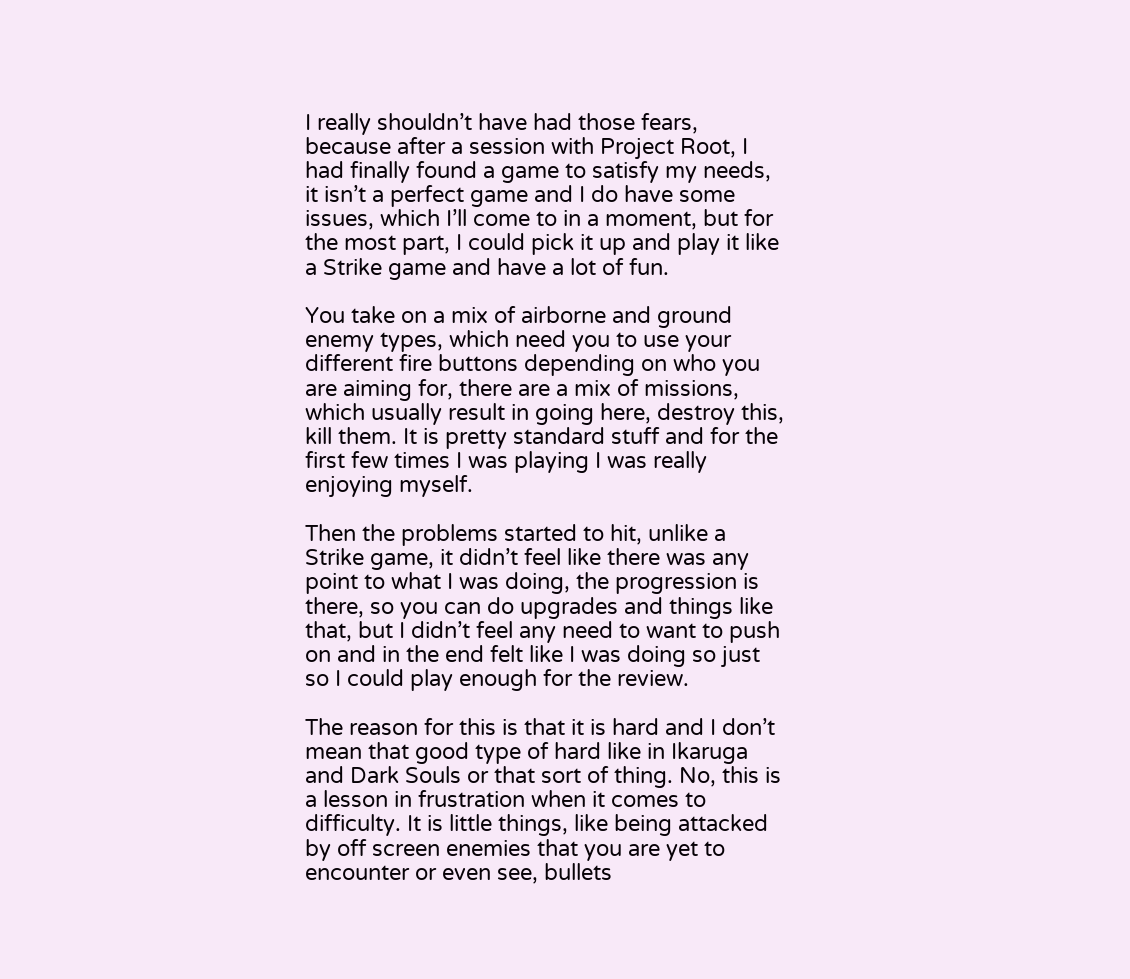I really shouldn’t have had those fears, because after a session with Project Root, I had finally found a game to satisfy my needs, it isn’t a perfect game and I do have some issues, which I’ll come to in a moment, but for the most part, I could pick it up and play it like a Strike game and have a lot of fun.

You take on a mix of airborne and ground enemy types, which need you to use your different fire buttons depending on who you are aiming for, there are a mix of missions, which usually result in going here, destroy this, kill them. It is pretty standard stuff and for the first few times I was playing I was really enjoying myself.

Then the problems started to hit, unlike a Strike game, it didn’t feel like there was any point to what I was doing, the progression is there, so you can do upgrades and things like that, but I didn’t feel any need to want to push on and in the end felt like I was doing so just so I could play enough for the review.

The reason for this is that it is hard and I don’t mean that good type of hard like in Ikaruga and Dark Souls or that sort of thing. No, this is a lesson in frustration when it comes to difficulty. It is little things, like being attacked by off screen enemies that you are yet to encounter or even see, bullets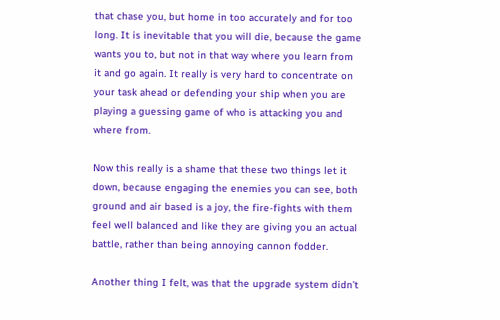that chase you, but home in too accurately and for too long. It is inevitable that you will die, because the game wants you to, but not in that way where you learn from it and go again. It really is very hard to concentrate on your task ahead or defending your ship when you are playing a guessing game of who is attacking you and where from.

Now this really is a shame that these two things let it down, because engaging the enemies you can see, both ground and air based is a joy, the fire-fights with them feel well balanced and like they are giving you an actual battle, rather than being annoying cannon fodder.

Another thing I felt, was that the upgrade system didn’t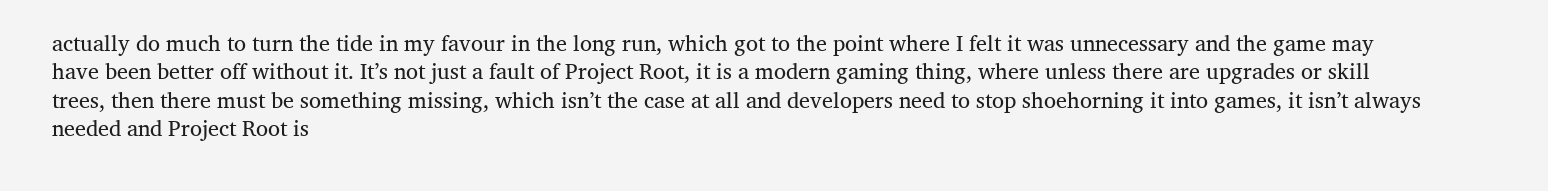actually do much to turn the tide in my favour in the long run, which got to the point where I felt it was unnecessary and the game may have been better off without it. It’s not just a fault of Project Root, it is a modern gaming thing, where unless there are upgrades or skill trees, then there must be something missing, which isn’t the case at all and developers need to stop shoehorning it into games, it isn’t always needed and Project Root is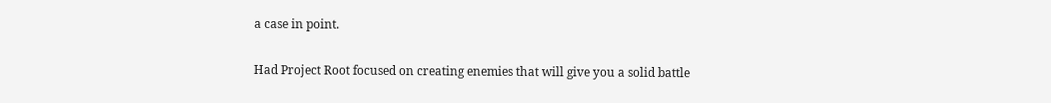a case in point.

Had Project Root focused on creating enemies that will give you a solid battle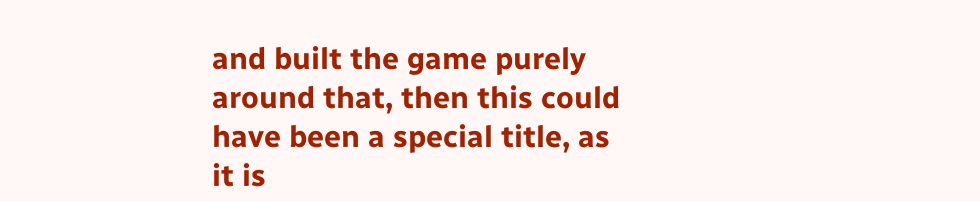and built the game purely around that, then this could have been a special title, as it is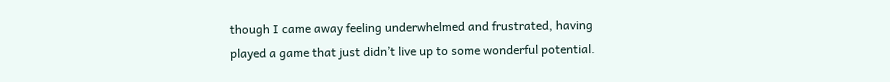though I came away feeling underwhelmed and frustrated, having played a game that just didn’t live up to some wonderful potential.